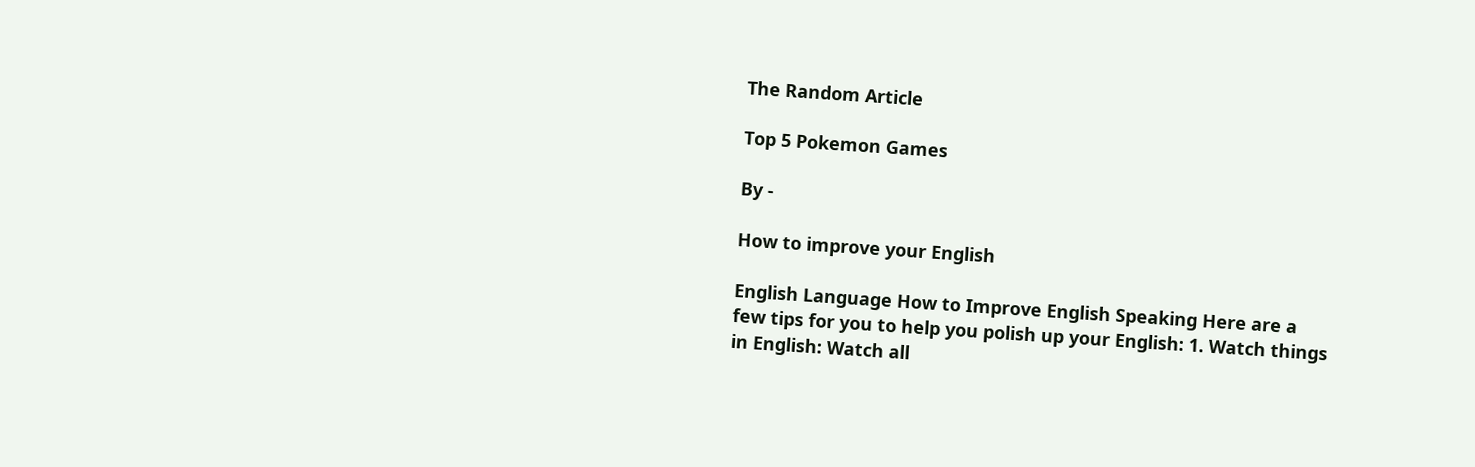The Random Article

Top 5 Pokemon Games

By -

How to improve your English

English Language How to Improve English Speaking Here are a few tips for you to help you polish up your English: 1. Watch things in English: Watch all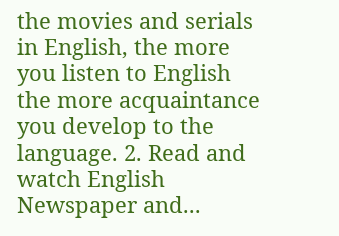the movies and serials in English, the more you listen to English the more acquaintance you develop to the language. 2. Read and watch English Newspaper and...